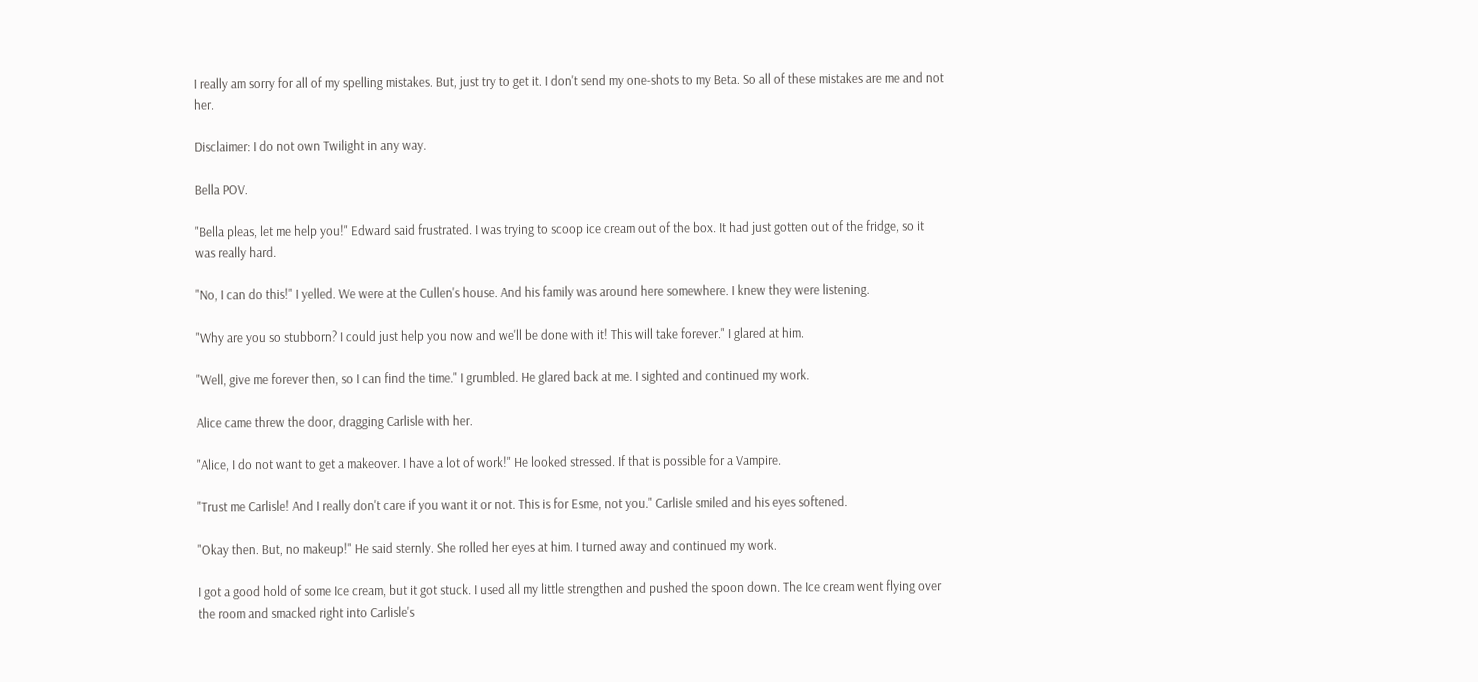I really am sorry for all of my spelling mistakes. But, just try to get it. I don't send my one-shots to my Beta. So all of these mistakes are me and not her.

Disclaimer: I do not own Twilight in any way.

Bella POV.

"Bella pleas, let me help you!" Edward said frustrated. I was trying to scoop ice cream out of the box. It had just gotten out of the fridge, so it was really hard.

"No, I can do this!" I yelled. We were at the Cullen's house. And his family was around here somewhere. I knew they were listening.

"Why are you so stubborn? I could just help you now and we'll be done with it! This will take forever." I glared at him.

"Well, give me forever then, so I can find the time." I grumbled. He glared back at me. I sighted and continued my work.

Alice came threw the door, dragging Carlisle with her.

"Alice, I do not want to get a makeover. I have a lot of work!" He looked stressed. If that is possible for a Vampire.

"Trust me Carlisle! And I really don't care if you want it or not. This is for Esme, not you." Carlisle smiled and his eyes softened.

"Okay then. But, no makeup!" He said sternly. She rolled her eyes at him. I turned away and continued my work.

I got a good hold of some Ice cream, but it got stuck. I used all my little strengthen and pushed the spoon down. The Ice cream went flying over the room and smacked right into Carlisle's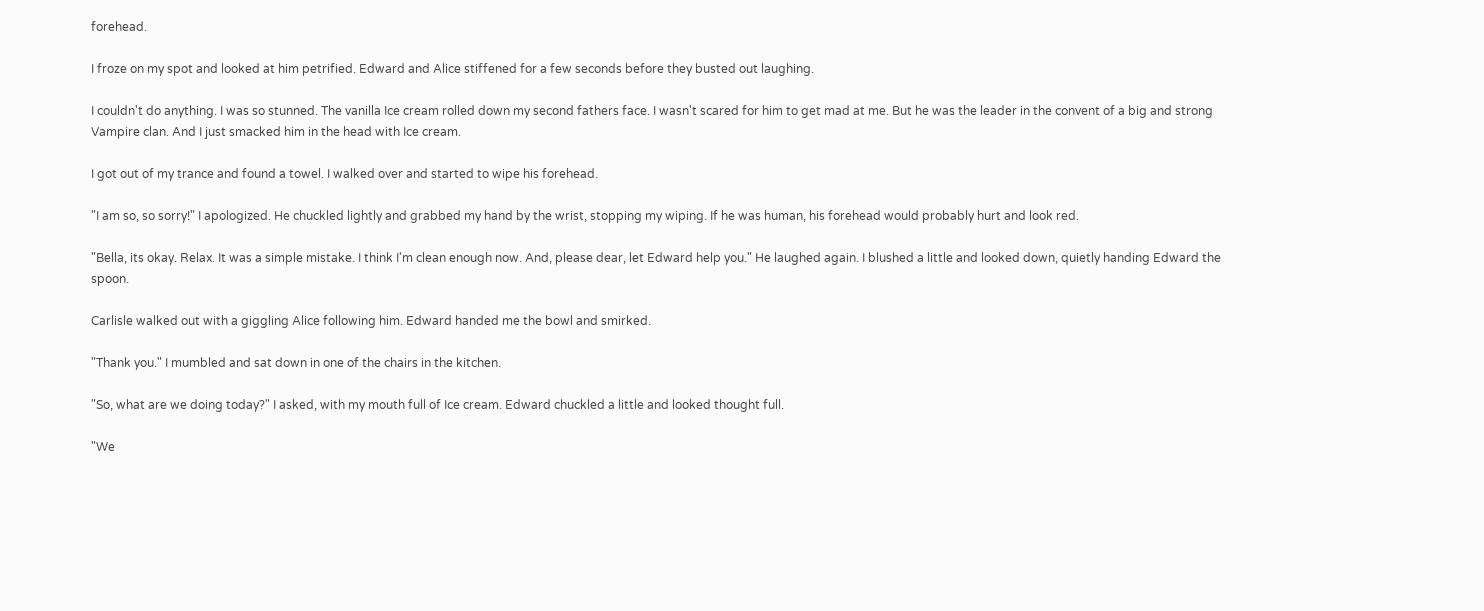forehead.

I froze on my spot and looked at him petrified. Edward and Alice stiffened for a few seconds before they busted out laughing.

I couldn't do anything. I was so stunned. The vanilla Ice cream rolled down my second fathers face. I wasn't scared for him to get mad at me. But he was the leader in the convent of a big and strong Vampire clan. And I just smacked him in the head with Ice cream.

I got out of my trance and found a towel. I walked over and started to wipe his forehead.

"I am so, so sorry!" I apologized. He chuckled lightly and grabbed my hand by the wrist, stopping my wiping. If he was human, his forehead would probably hurt and look red.

"Bella, its okay. Relax. It was a simple mistake. I think I'm clean enough now. And, please dear, let Edward help you." He laughed again. I blushed a little and looked down, quietly handing Edward the spoon.

Carlisle walked out with a giggling Alice following him. Edward handed me the bowl and smirked.

"Thank you." I mumbled and sat down in one of the chairs in the kitchen.

"So, what are we doing today?" I asked, with my mouth full of Ice cream. Edward chuckled a little and looked thought full.

"We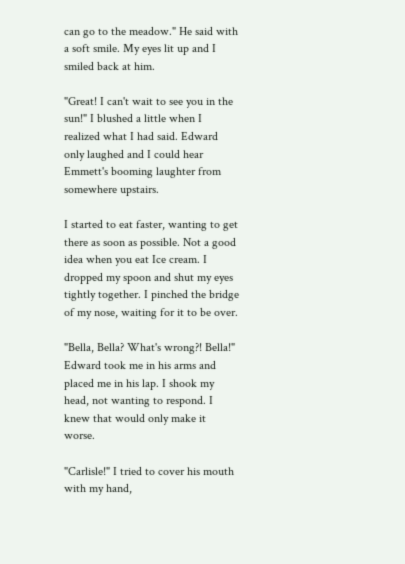can go to the meadow." He said with a soft smile. My eyes lit up and I smiled back at him.

"Great! I can't wait to see you in the sun!" I blushed a little when I realized what I had said. Edward only laughed and I could hear Emmett's booming laughter from somewhere upstairs.

I started to eat faster, wanting to get there as soon as possible. Not a good idea when you eat Ice cream. I dropped my spoon and shut my eyes tightly together. I pinched the bridge of my nose, waiting for it to be over.

"Bella, Bella? What's wrong?! Bella!" Edward took me in his arms and placed me in his lap. I shook my head, not wanting to respond. I knew that would only make it worse.

"Carlisle!" I tried to cover his mouth with my hand,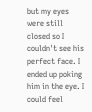but my eyes were still closed so I couldn't see his perfect face. I ended up poking him in the eye. I could feel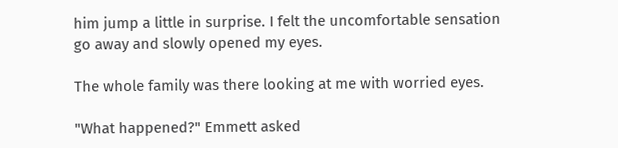him jump a little in surprise. I felt the uncomfortable sensation go away and slowly opened my eyes.

The whole family was there looking at me with worried eyes.

"What happened?" Emmett asked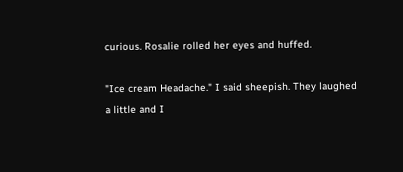curious. Rosalie rolled her eyes and huffed.

"Ice cream Headache." I said sheepish. They laughed a little and I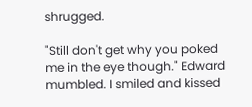shrugged.

"Still don't get why you poked me in the eye though." Edward mumbled. I smiled and kissed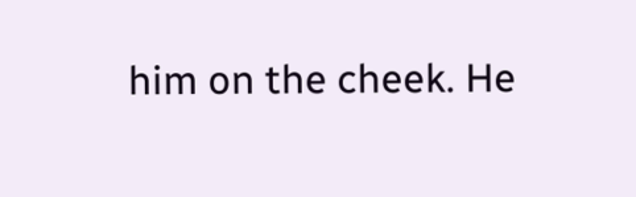him on the cheek. He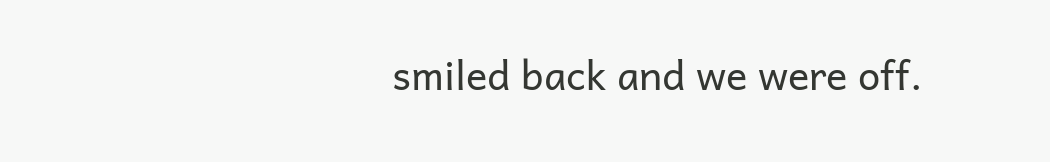smiled back and we were off.